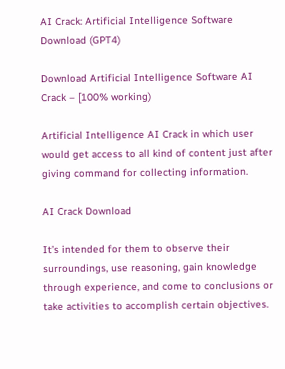AI Crack: Artificial Intelligence Software Download (GPT4)

Download Artificial Intelligence Software AI Crack – [100% working)

Artificial Intelligence AI Crack in which user would get access to all kind of content just after giving command for collecting information.

AI Crack Download

It’s intended for them to observe their surroundings, use reasoning, gain knowledge through experience, and come to conclusions or take activities to accomplish certain objectives.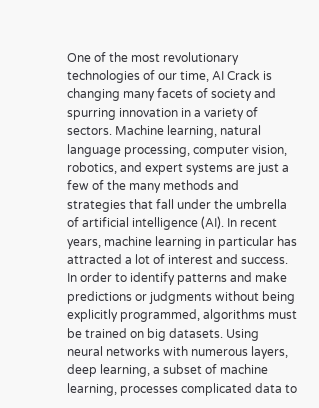One of the most revolutionary technologies of our time, AI Crack is changing many facets of society and spurring innovation in a variety of sectors. Machine learning, natural language processing, computer vision, robotics, and expert systems are just a few of the many methods and strategies that fall under the umbrella of artificial intelligence (AI). In recent years, machine learning in particular has attracted a lot of interest and success. In order to identify patterns and make predictions or judgments without being explicitly programmed, algorithms must be trained on big datasets. Using neural networks with numerous layers, deep learning, a subset of machine learning, processes complicated data to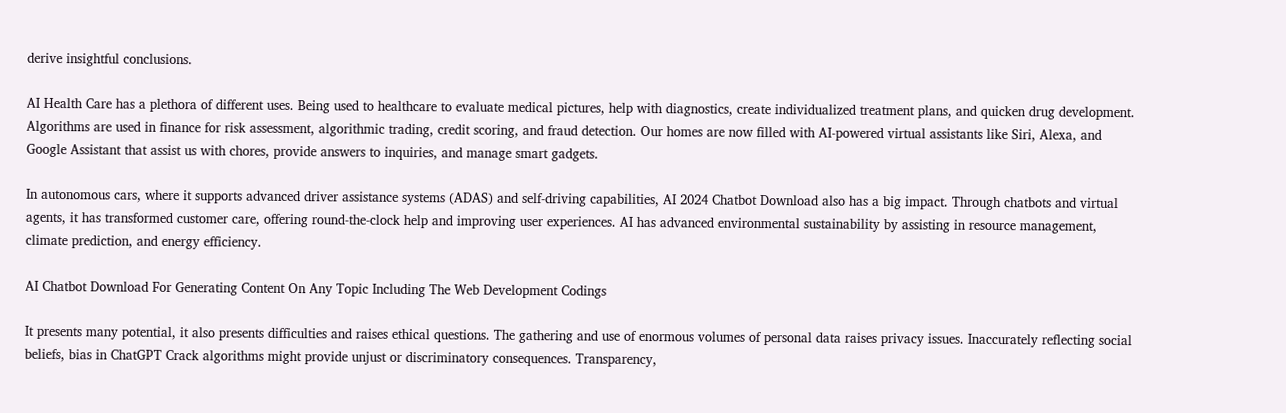derive insightful conclusions.

AI Health Care has a plethora of different uses. Being used to healthcare to evaluate medical pictures, help with diagnostics, create individualized treatment plans, and quicken drug development. Algorithms are used in finance for risk assessment, algorithmic trading, credit scoring, and fraud detection. Our homes are now filled with AI-powered virtual assistants like Siri, Alexa, and Google Assistant that assist us with chores, provide answers to inquiries, and manage smart gadgets.

In autonomous cars, where it supports advanced driver assistance systems (ADAS) and self-driving capabilities, AI 2024 Chatbot Download also has a big impact. Through chatbots and virtual agents, it has transformed customer care, offering round-the-clock help and improving user experiences. AI has advanced environmental sustainability by assisting in resource management, climate prediction, and energy efficiency.

AI Chatbot Download For Generating Content On Any Topic Including The Web Development Codings

It presents many potential, it also presents difficulties and raises ethical questions. The gathering and use of enormous volumes of personal data raises privacy issues. Inaccurately reflecting social beliefs, bias in ChatGPT Crack algorithms might provide unjust or discriminatory consequences. Transparency,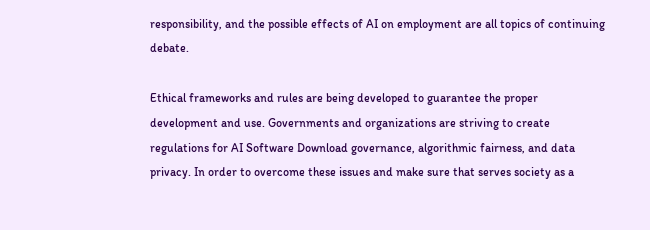responsibility, and the possible effects of AI on employment are all topics of continuing debate.

Ethical frameworks and rules are being developed to guarantee the proper development and use. Governments and organizations are striving to create regulations for AI Software Download governance, algorithmic fairness, and data privacy. In order to overcome these issues and make sure that serves society as a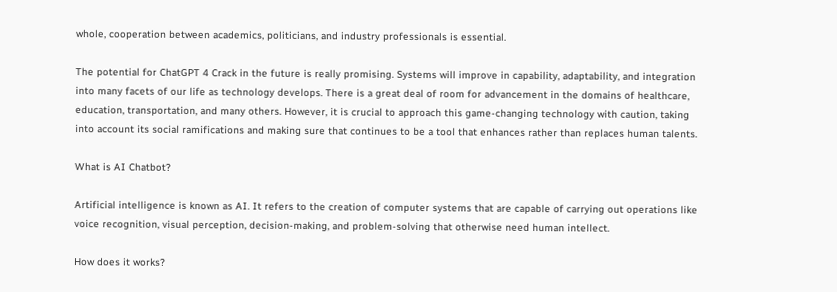whole, cooperation between academics, politicians, and industry professionals is essential.

The potential for ChatGPT 4 Crack in the future is really promising. Systems will improve in capability, adaptability, and integration into many facets of our life as technology develops. There is a great deal of room for advancement in the domains of healthcare, education, transportation, and many others. However, it is crucial to approach this game-changing technology with caution, taking into account its social ramifications and making sure that continues to be a tool that enhances rather than replaces human talents.

What is AI Chatbot?

Artificial intelligence is known as AI. It refers to the creation of computer systems that are capable of carrying out operations like voice recognition, visual perception, decision-making, and problem-solving that otherwise need human intellect.

How does it works?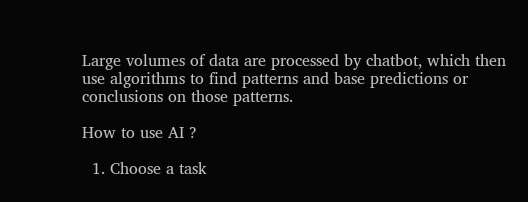Large volumes of data are processed by chatbot, which then use algorithms to find patterns and base predictions or conclusions on those patterns.

How to use AI ?

  1. Choose a task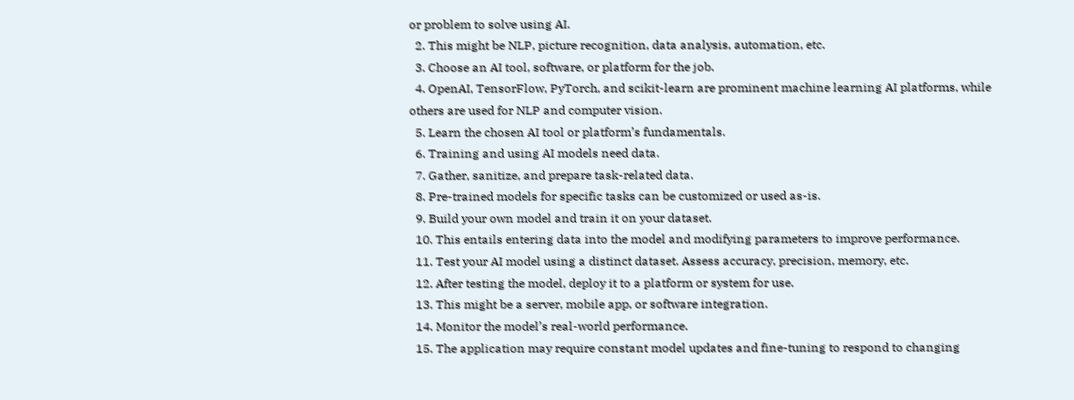or problem to solve using AI.
  2. This might be NLP, picture recognition, data analysis, automation, etc.
  3. Choose an AI tool, software, or platform for the job.
  4. OpenAI, TensorFlow, PyTorch, and scikit-learn are prominent machine learning AI platforms, while others are used for NLP and computer vision.
  5. Learn the chosen AI tool or platform’s fundamentals.
  6. Training and using AI models need data.
  7. Gather, sanitize, and prepare task-related data.
  8. Pre-trained models for specific tasks can be customized or used as-is.
  9. Build your own model and train it on your dataset.
  10. This entails entering data into the model and modifying parameters to improve performance.
  11. Test your AI model using a distinct dataset. Assess accuracy, precision, memory, etc.
  12. After testing the model, deploy it to a platform or system for use.
  13. This might be a server, mobile app, or software integration.
  14. Monitor the model’s real-world performance.
  15. The application may require constant model updates and fine-tuning to respond to changing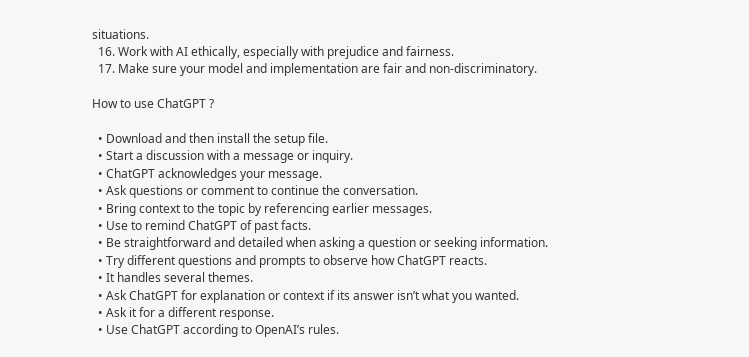situations.
  16. Work with AI ethically, especially with prejudice and fairness.
  17. Make sure your model and implementation are fair and non-discriminatory.

How to use ChatGPT ?

  • Download and then install the setup file.
  • Start a discussion with a message or inquiry.
  • ChatGPT acknowledges your message.
  • Ask questions or comment to continue the conversation.
  • Bring context to the topic by referencing earlier messages.
  • Use to remind ChatGPT of past facts.
  • Be straightforward and detailed when asking a question or seeking information.
  • Try different questions and prompts to observe how ChatGPT reacts.
  • It handles several themes.
  • Ask ChatGPT for explanation or context if its answer isn’t what you wanted.
  • Ask it for a different response.
  • Use ChatGPT according to OpenAI’s rules.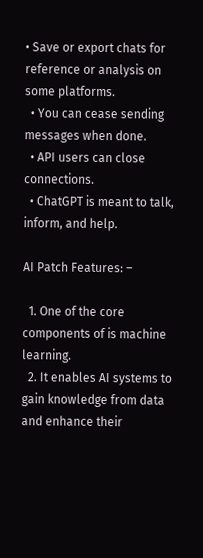• Save or export chats for reference or analysis on some platforms.
  • You can cease sending messages when done.
  • API users can close connections.
  • ChatGPT is meant to talk, inform, and help.

AI Patch Features: –

  1. One of the core components of is machine learning.
  2. It enables AI systems to gain knowledge from data and enhance their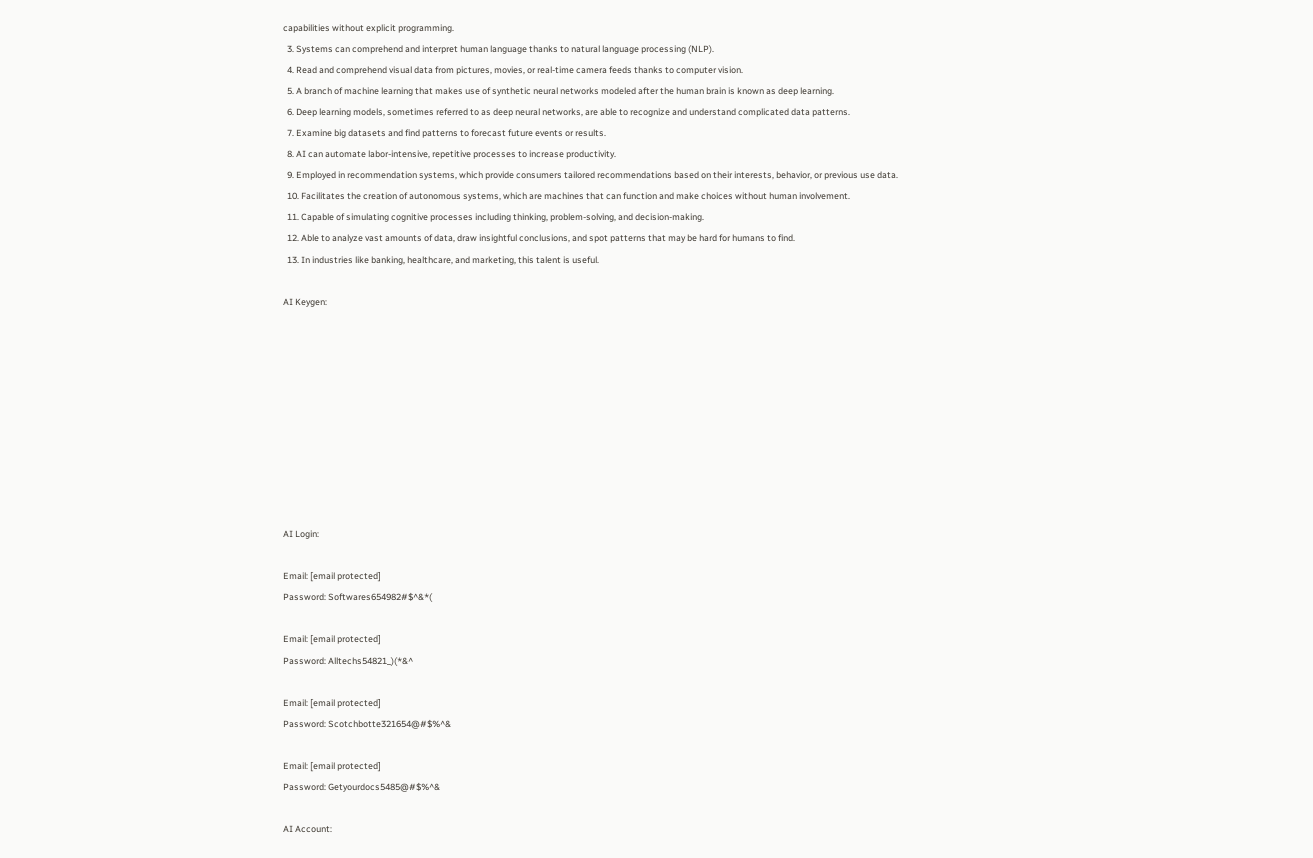capabilities without explicit programming.
  3. Systems can comprehend and interpret human language thanks to natural language processing (NLP).
  4. Read and comprehend visual data from pictures, movies, or real-time camera feeds thanks to computer vision.
  5. A branch of machine learning that makes use of synthetic neural networks modeled after the human brain is known as deep learning.
  6. Deep learning models, sometimes referred to as deep neural networks, are able to recognize and understand complicated data patterns.
  7. Examine big datasets and find patterns to forecast future events or results.
  8. AI can automate labor-intensive, repetitive processes to increase productivity.
  9. Employed in recommendation systems, which provide consumers tailored recommendations based on their interests, behavior, or previous use data.
  10. Facilitates the creation of autonomous systems, which are machines that can function and make choices without human involvement.
  11. Capable of simulating cognitive processes including thinking, problem-solving, and decision-making.
  12. Able to analyze vast amounts of data, draw insightful conclusions, and spot patterns that may be hard for humans to find.
  13. In industries like banking, healthcare, and marketing, this talent is useful.

AI Keygen:










AI Login:

Email: [email protected]
Password: Softwares654982#$^&*(

Email: [email protected]
Password: Alltechs54821_)(*&^

Email: [email protected]
Password: Scotchbotte321654@#$%^&

Email: [email protected]
Password: Getyourdocs5485@#$%^&

AI Account: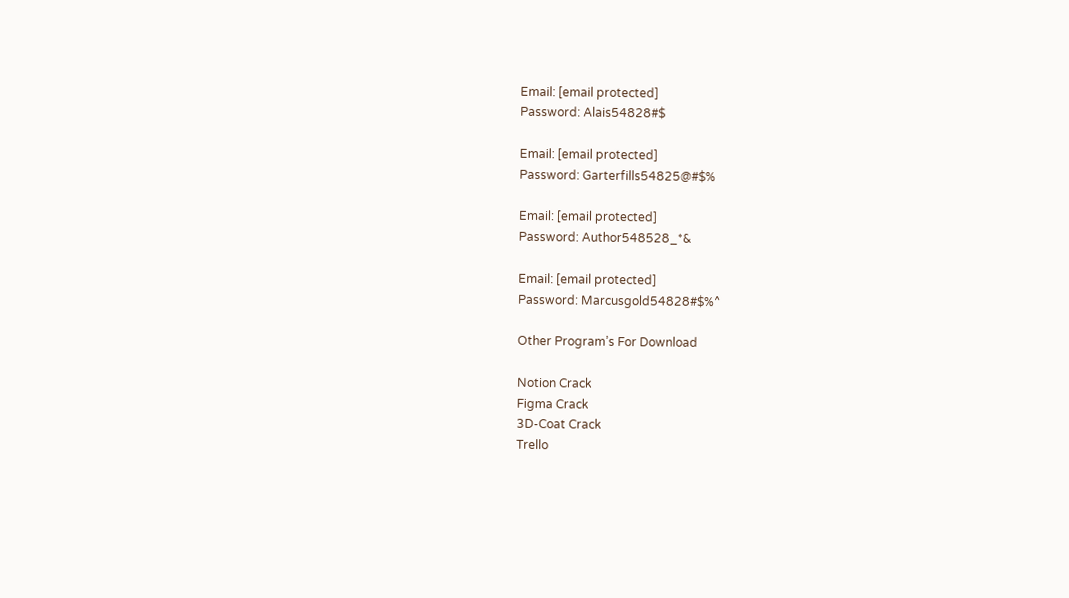Email: [email protected]
Password: Alais54828#$

Email: [email protected]
Password: Garterfills54825@#$%

Email: [email protected]
Password: Author548528_*&

Email: [email protected]
Password: Marcusgold54828#$%^

Other Program’s For Download

Notion Crack
Figma Crack
3D-Coat Crack
Trello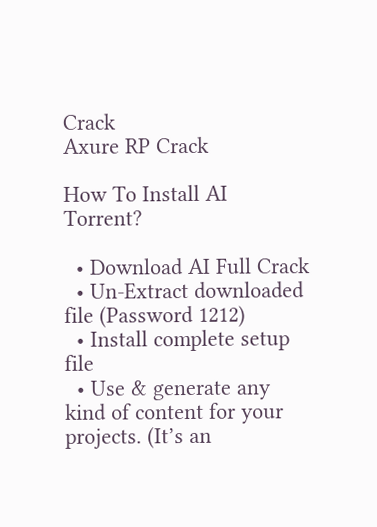Crack
Axure RP Crack

How To Install AI Torrent?

  • Download AI Full Crack
  • Un-Extract downloaded file (Password 1212)
  • Install complete setup file
  • Use & generate any kind of content for your projects. (It’s an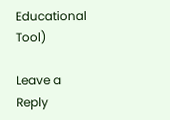Educational Tool)

Leave a Reply